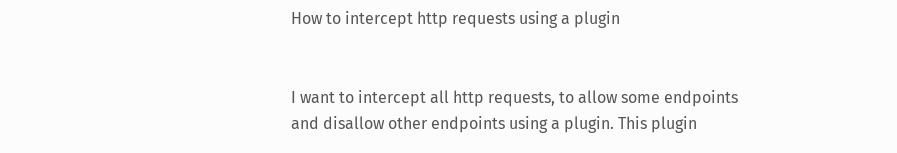How to intercept http requests using a plugin


I want to intercept all http requests, to allow some endpoints and disallow other endpoints using a plugin. This plugin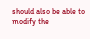should also be able to modify the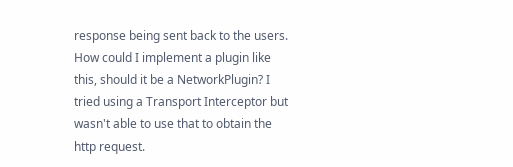response being sent back to the users. How could I implement a plugin like this, should it be a NetworkPlugin? I tried using a Transport Interceptor but wasn't able to use that to obtain the http request.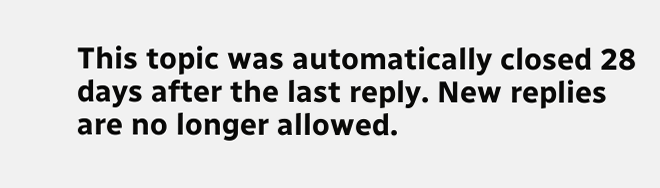This topic was automatically closed 28 days after the last reply. New replies are no longer allowed.